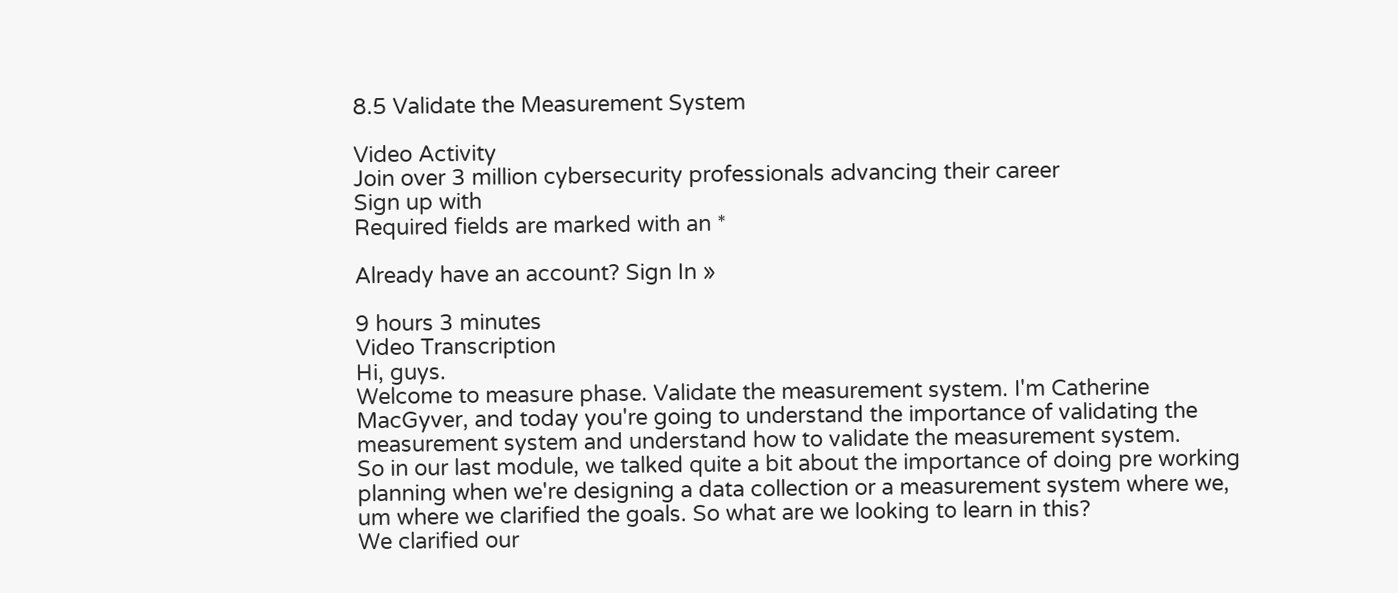8.5 Validate the Measurement System

Video Activity
Join over 3 million cybersecurity professionals advancing their career
Sign up with
Required fields are marked with an *

Already have an account? Sign In »

9 hours 3 minutes
Video Transcription
Hi, guys.
Welcome to measure phase. Validate the measurement system. I'm Catherine MacGyver, and today you're going to understand the importance of validating the measurement system and understand how to validate the measurement system.
So in our last module, we talked quite a bit about the importance of doing pre working planning when we're designing a data collection or a measurement system where we, um where we clarified the goals. So what are we looking to learn in this?
We clarified our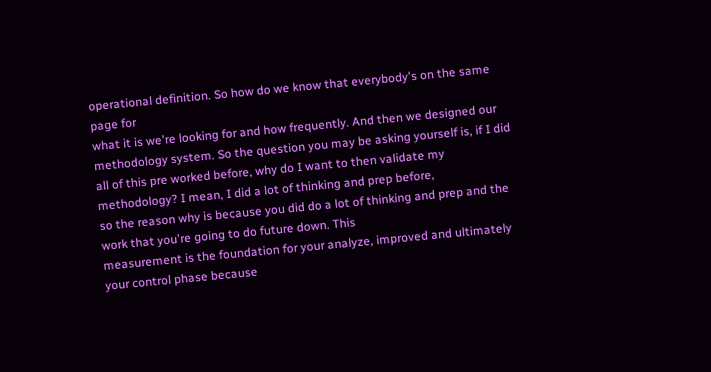operational definition. So how do we know that everybody's on the same page for
what it is we're looking for and how frequently. And then we designed our methodology system. So the question you may be asking yourself is, if I did all of this pre worked before, why do I want to then validate my methodology? I mean, I did a lot of thinking and prep before,
so the reason why is because you did do a lot of thinking and prep and the work that you're going to do future down. This
measurement is the foundation for your analyze, improved and ultimately your control phase because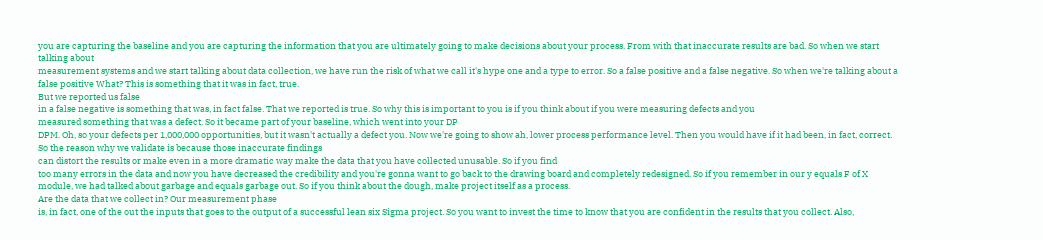you are capturing the baseline and you are capturing the information that you are ultimately going to make decisions about your process. From with that inaccurate results are bad. So when we start talking about
measurement systems and we start talking about data collection, we have run the risk of what we call it's hype one and a type to error. So a false positive and a false negative. So when we're talking about a false positive What? This is something that it was in fact, true.
But we reported us false
in a false negative is something that was, in fact false. That we reported is true. So why this is important to you is if you think about if you were measuring defects and you
measured something that was a defect. So it became part of your baseline, which went into your DP
DPM. Oh, so your defects per 1,000,000 opportunities, but it wasn't actually a defect you. Now we're going to show ah, lower process performance level. Then you would have if it had been, in fact, correct. So the reason why we validate is because those inaccurate findings
can distort the results or make even in a more dramatic way make the data that you have collected unusable. So if you find
too many errors in the data and now you have decreased the credibility and you're gonna want to go back to the drawing board and completely redesigned. So if you remember in our y equals F of X module, we had talked about garbage and equals garbage out. So if you think about the dough, make project itself as a process.
Are the data that we collect in? Our measurement phase
is, in fact, one of the out the inputs that goes to the output of a successful lean six Sigma project. So you want to invest the time to know that you are confident in the results that you collect. Also,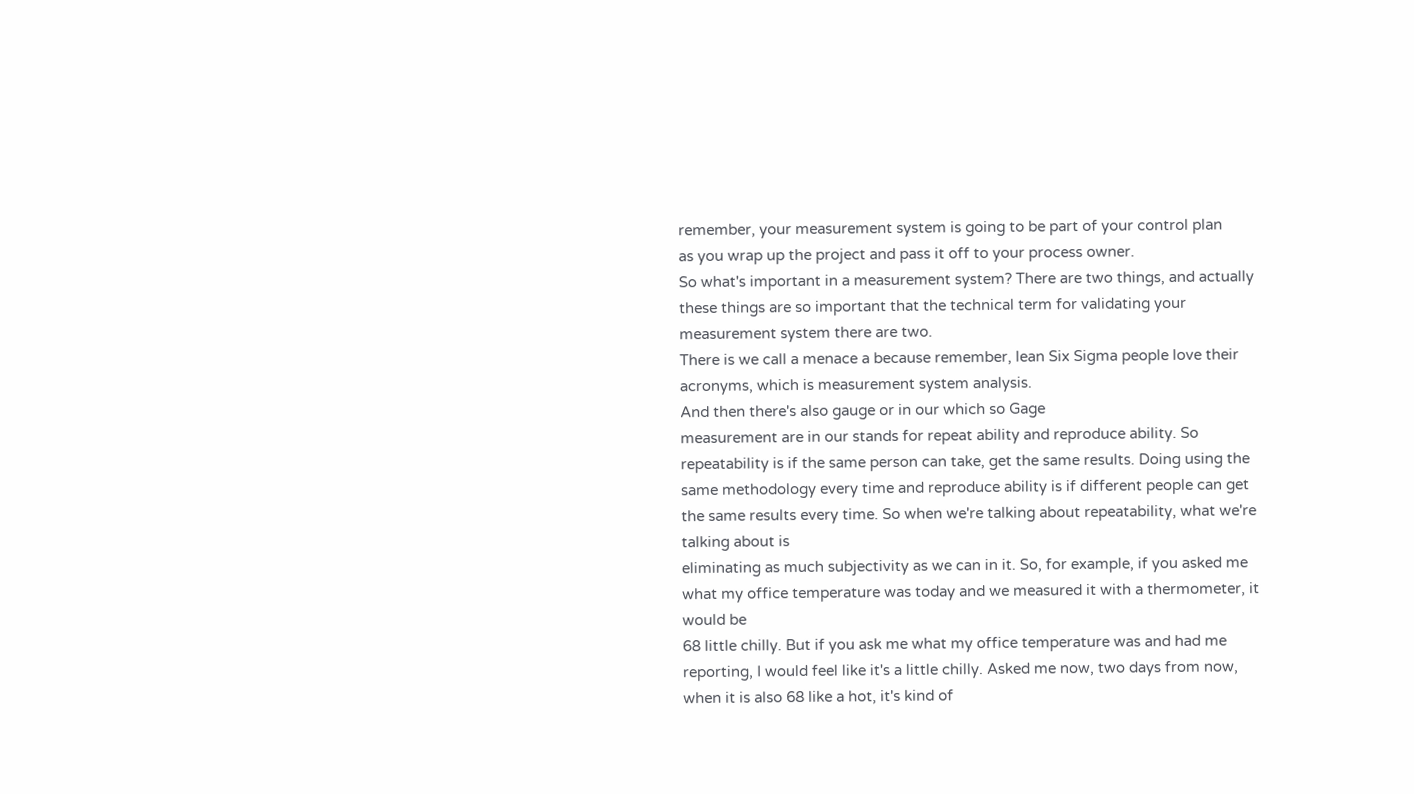remember, your measurement system is going to be part of your control plan
as you wrap up the project and pass it off to your process owner.
So what's important in a measurement system? There are two things, and actually these things are so important that the technical term for validating your measurement system there are two.
There is we call a menace a because remember, lean Six Sigma people love their acronyms, which is measurement system analysis.
And then there's also gauge or in our which so Gage
measurement are in our stands for repeat ability and reproduce ability. So repeatability is if the same person can take, get the same results. Doing using the same methodology every time and reproduce ability is if different people can get the same results every time. So when we're talking about repeatability, what we're talking about is
eliminating as much subjectivity as we can in it. So, for example, if you asked me
what my office temperature was today and we measured it with a thermometer, it would be
68 little chilly. But if you ask me what my office temperature was and had me reporting, I would feel like it's a little chilly. Asked me now, two days from now, when it is also 68 like a hot, it's kind of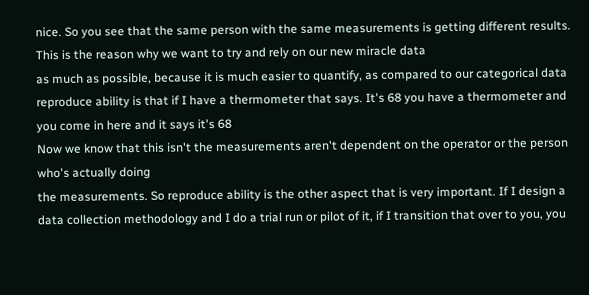nice. So you see that the same person with the same measurements is getting different results.
This is the reason why we want to try and rely on our new miracle data
as much as possible, because it is much easier to quantify, as compared to our categorical data reproduce ability is that if I have a thermometer that says. It's 68 you have a thermometer and you come in here and it says it's 68
Now we know that this isn't the measurements aren't dependent on the operator or the person who's actually doing
the measurements. So reproduce ability is the other aspect that is very important. If I design a data collection methodology and I do a trial run or pilot of it, if I transition that over to you, you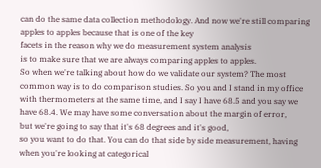can do the same data collection methodology. And now we're still comparing apples to apples because that is one of the key
facets in the reason why we do measurement system analysis
is to make sure that we are always comparing apples to apples.
So when we're talking about how do we validate our system? The most common way is to do comparison studies. So you and I stand in my office with thermometers at the same time, and I say I have 68.5 and you say we have 68.4. We may have some conversation about the margin of error,
but we're going to say that it's 68 degrees and it's good,
so you want to do that. You can do that side by side measurement, having when you're looking at categorical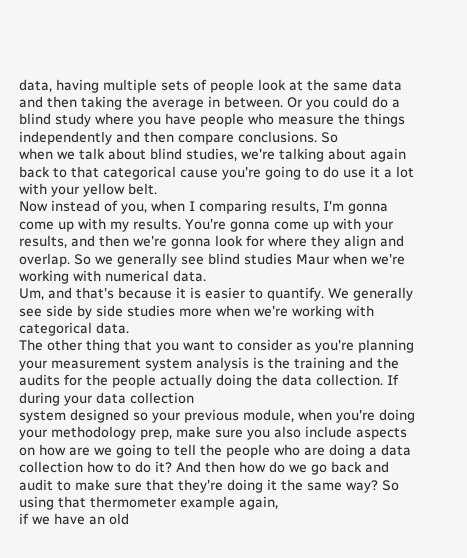data, having multiple sets of people look at the same data and then taking the average in between. Or you could do a blind study where you have people who measure the things independently and then compare conclusions. So
when we talk about blind studies, we're talking about again back to that categorical cause you're going to do use it a lot with your yellow belt.
Now instead of you, when I comparing results, I'm gonna come up with my results. You're gonna come up with your results, and then we're gonna look for where they align and overlap. So we generally see blind studies Maur when we're working with numerical data.
Um, and that's because it is easier to quantify. We generally see side by side studies more when we're working with categorical data.
The other thing that you want to consider as you're planning your measurement system analysis is the training and the audits for the people actually doing the data collection. If during your data collection
system designed so your previous module, when you're doing your methodology prep, make sure you also include aspects on how are we going to tell the people who are doing a data collection how to do it? And then how do we go back and audit to make sure that they're doing it the same way? So using that thermometer example again,
if we have an old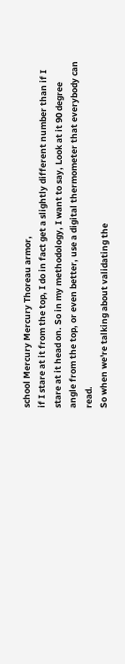school Mercury Mercury Thoreau armor,
if I stare at it from the top, I do in fact get a slightly different number than if I stare at it head on. So in my methodology, I want to say, Look at it 90 degree angle from the top, or even better, use a digital thermometer that everybody can read.
So when we're talking about validating the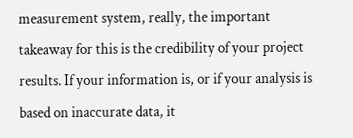measurement system, really, the important takeaway for this is the credibility of your project results. If your information is, or if your analysis is based on inaccurate data, it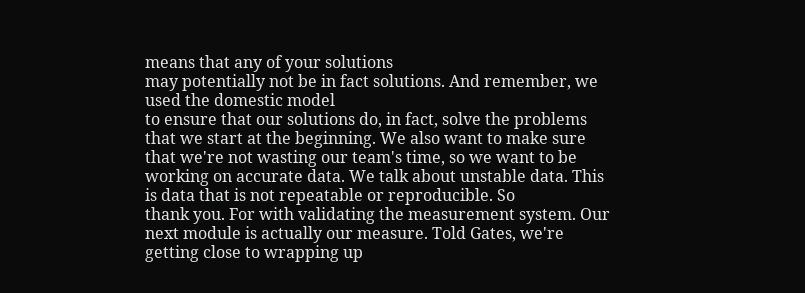means that any of your solutions
may potentially not be in fact solutions. And remember, we used the domestic model
to ensure that our solutions do, in fact, solve the problems that we start at the beginning. We also want to make sure that we're not wasting our team's time, so we want to be working on accurate data. We talk about unstable data. This is data that is not repeatable or reproducible. So
thank you. For with validating the measurement system. Our next module is actually our measure. Told Gates, we're getting close to wrapping up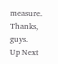measure. Thanks, guys.
Up Next